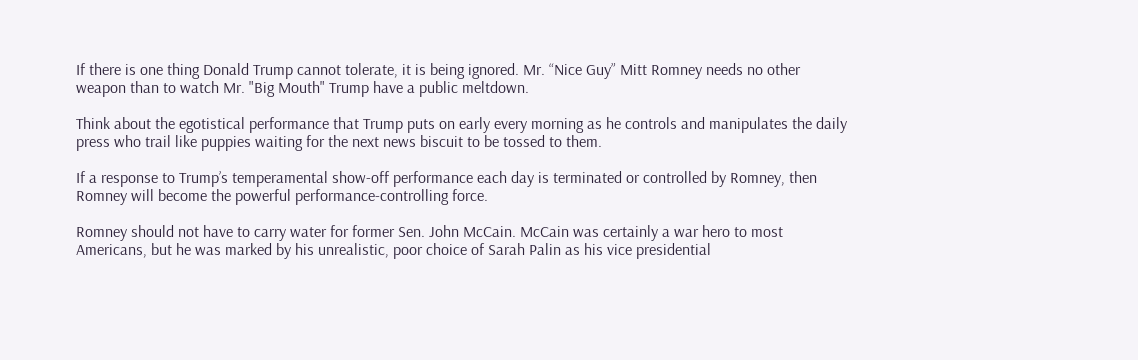If there is one thing Donald Trump cannot tolerate, it is being ignored. Mr. “Nice Guy” Mitt Romney needs no other weapon than to watch Mr. "Big Mouth" Trump have a public meltdown.

Think about the egotistical performance that Trump puts on early every morning as he controls and manipulates the daily press who trail like puppies waiting for the next news biscuit to be tossed to them.

If a response to Trump’s temperamental show-off performance each day is terminated or controlled by Romney, then Romney will become the powerful performance-controlling force.

Romney should not have to carry water for former Sen. John McCain. McCain was certainly a war hero to most Americans, but he was marked by his unrealistic, poor choice of Sarah Palin as his vice presidential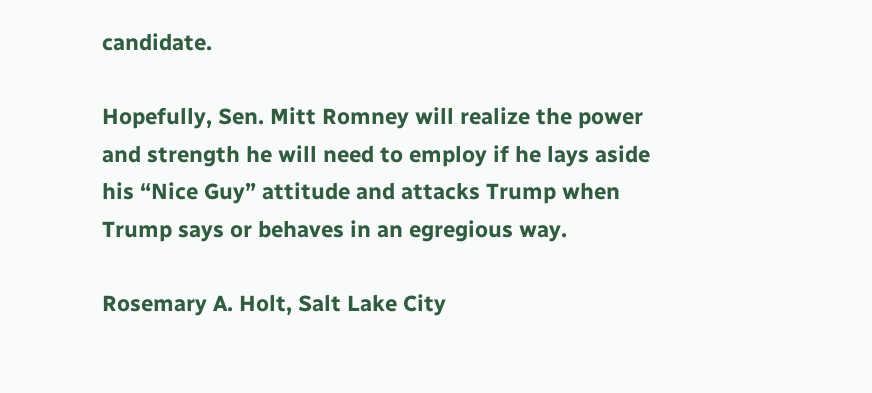candidate.

Hopefully, Sen. Mitt Romney will realize the power and strength he will need to employ if he lays aside his “Nice Guy” attitude and attacks Trump when Trump says or behaves in an egregious way.

Rosemary A. Holt, Salt Lake City